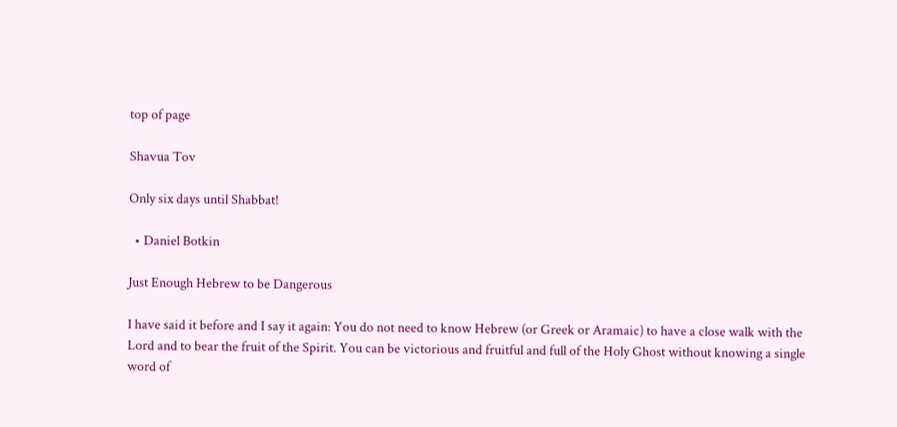top of page

Shavua Tov

Only six days until Shabbat!

  • Daniel Botkin

Just Enough Hebrew to be Dangerous

I have said it before and I say it again: You do not need to know Hebrew (or Greek or Aramaic) to have a close walk with the Lord and to bear the fruit of the Spirit. You can be victorious and fruitful and full of the Holy Ghost without knowing a single word of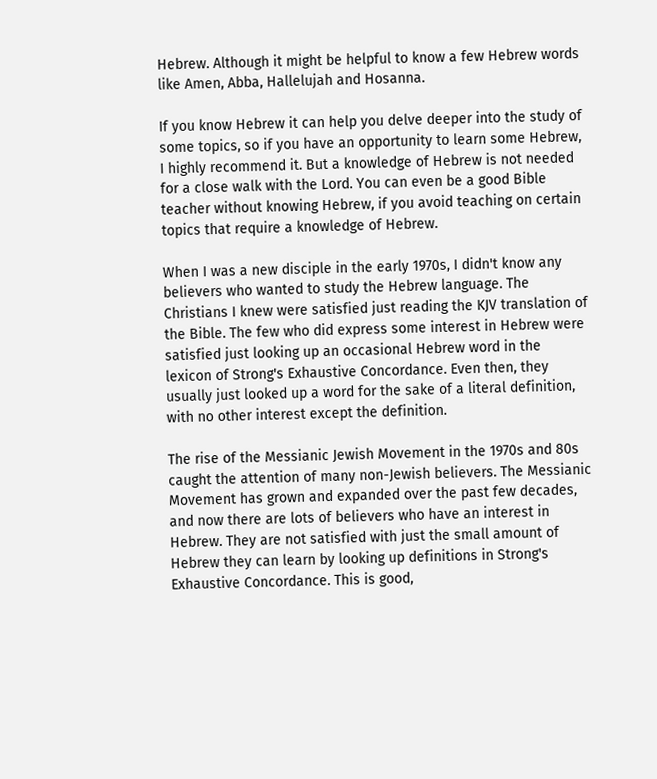Hebrew. Although it might be helpful to know a few Hebrew words like Amen, Abba, Hallelujah and Hosanna.

If you know Hebrew it can help you delve deeper into the study of some topics, so if you have an opportunity to learn some Hebrew, I highly recommend it. But a knowledge of Hebrew is not needed for a close walk with the Lord. You can even be a good Bible teacher without knowing Hebrew, if you avoid teaching on certain topics that require a knowledge of Hebrew.

When I was a new disciple in the early 1970s, I didn't know any believers who wanted to study the Hebrew language. The Christians I knew were satisfied just reading the KJV translation of the Bible. The few who did express some interest in Hebrew were satisfied just looking up an occasional Hebrew word in the lexicon of Strong's Exhaustive Concordance. Even then, they usually just looked up a word for the sake of a literal definition, with no other interest except the definition.

The rise of the Messianic Jewish Movement in the 1970s and 80s caught the attention of many non-Jewish believers. The Messianic Movement has grown and expanded over the past few decades, and now there are lots of believers who have an interest in Hebrew. They are not satisfied with just the small amount of Hebrew they can learn by looking up definitions in Strong's Exhaustive Concordance. This is good,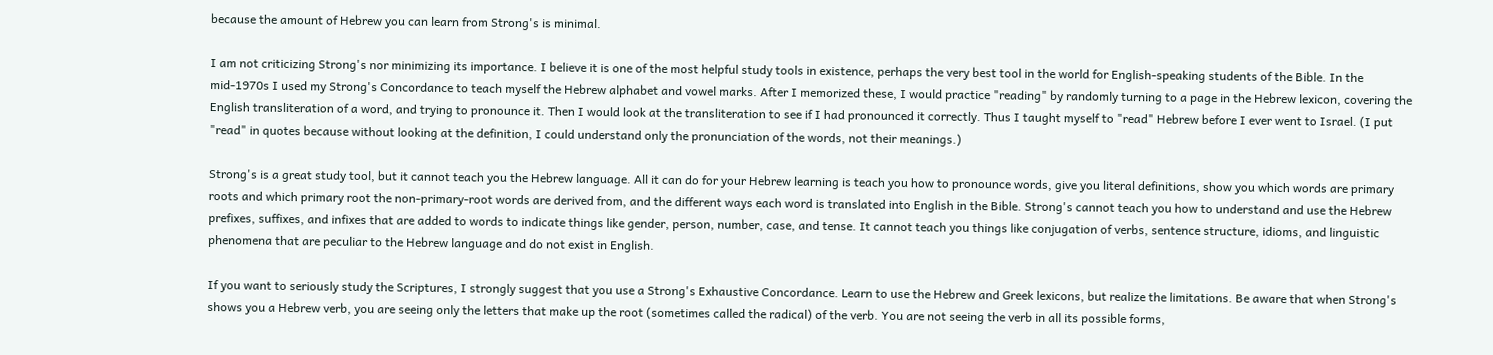because the amount of Hebrew you can learn from Strong's is minimal.

I am not criticizing Strong's nor minimizing its importance. I believe it is one of the most helpful study tools in existence, perhaps the very best tool in the world for English-speaking students of the Bible. In the mid-1970s I used my Strong's Concordance to teach myself the Hebrew alphabet and vowel marks. After I memorized these, I would practice "reading" by randomly turning to a page in the Hebrew lexicon, covering the English transliteration of a word, and trying to pronounce it. Then I would look at the transliteration to see if I had pronounced it correctly. Thus I taught myself to "read" Hebrew before I ever went to Israel. (I put "read" in quotes because without looking at the definition, I could understand only the pronunciation of the words, not their meanings.)

Strong's is a great study tool, but it cannot teach you the Hebrew language. All it can do for your Hebrew learning is teach you how to pronounce words, give you literal definitions, show you which words are primary roots and which primary root the non-primary-root words are derived from, and the different ways each word is translated into English in the Bible. Strong's cannot teach you how to understand and use the Hebrew prefixes, suffixes, and infixes that are added to words to indicate things like gender, person, number, case, and tense. It cannot teach you things like conjugation of verbs, sentence structure, idioms, and linguistic phenomena that are peculiar to the Hebrew language and do not exist in English.

If you want to seriously study the Scriptures, I strongly suggest that you use a Strong's Exhaustive Concordance. Learn to use the Hebrew and Greek lexicons, but realize the limitations. Be aware that when Strong's shows you a Hebrew verb, you are seeing only the letters that make up the root (sometimes called the radical) of the verb. You are not seeing the verb in all its possible forms,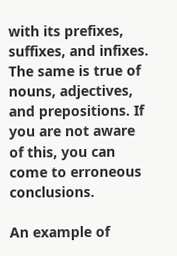with its prefixes, suffixes, and infixes. The same is true of nouns, adjectives, and prepositions. If you are not aware of this, you can come to erroneous conclusions.

An example of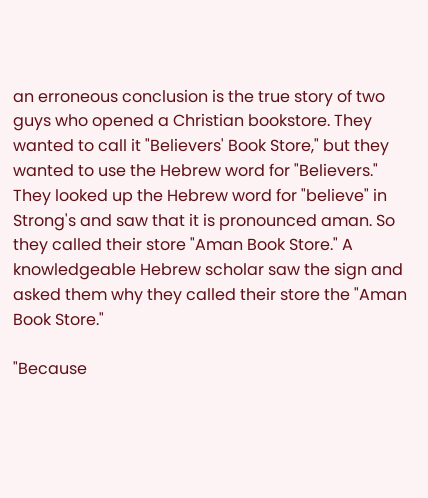an erroneous conclusion is the true story of two guys who opened a Christian bookstore. They wanted to call it "Believers' Book Store," but they wanted to use the Hebrew word for "Believers." They looked up the Hebrew word for "believe" in Strong's and saw that it is pronounced aman. So they called their store "Aman Book Store." A knowledgeable Hebrew scholar saw the sign and asked them why they called their store the "Aman Book Store."

"Because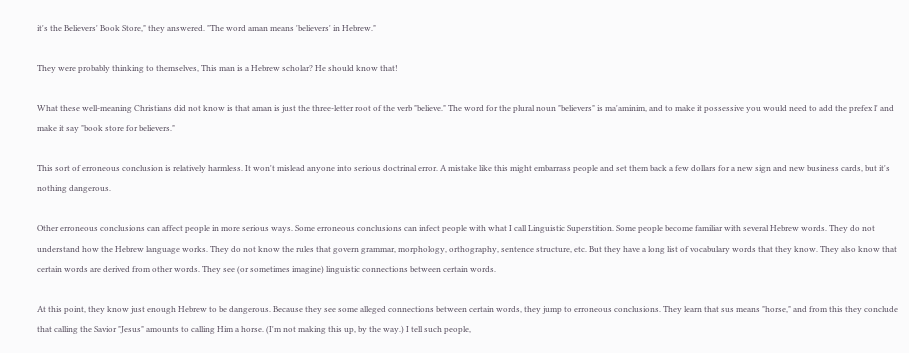it's the Believers' Book Store," they answered. "The word aman means 'believers' in Hebrew."

They were probably thinking to themselves, This man is a Hebrew scholar? He should know that!

What these well-meaning Christians did not know is that aman is just the three-letter root of the verb "believe." The word for the plural noun "believers" is ma'aminim, and to make it possessive you would need to add the prefex l' and make it say "book store for believers."

This sort of erroneous conclusion is relatively harmless. It won't mislead anyone into serious doctrinal error. A mistake like this might embarrass people and set them back a few dollars for a new sign and new business cards, but it's nothing dangerous.

Other erroneous conclusions can affect people in more serious ways. Some erroneous conclusions can infect people with what I call Linguistic Superstition. Some people become familiar with several Hebrew words. They do not understand how the Hebrew language works. They do not know the rules that govern grammar, morphology, orthography, sentence structure, etc. But they have a long list of vocabulary words that they know. They also know that certain words are derived from other words. They see (or sometimes imagine) linguistic connections between certain words.

At this point, they know just enough Hebrew to be dangerous. Because they see some alleged connections between certain words, they jump to erroneous conclusions. They learn that sus means "horse," and from this they conclude that calling the Savior "Jesus" amounts to calling Him a horse. (I'm not making this up, by the way.) I tell such people,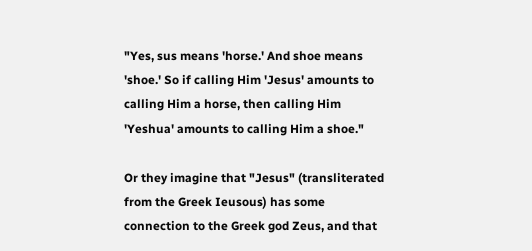"Yes, sus means 'horse.' And shoe means 'shoe.' So if calling Him 'Jesus' amounts to calling Him a horse, then calling Him 'Yeshua' amounts to calling Him a shoe."

Or they imagine that "Jesus" (transliterated from the Greek Ieusous) has some connection to the Greek god Zeus, and that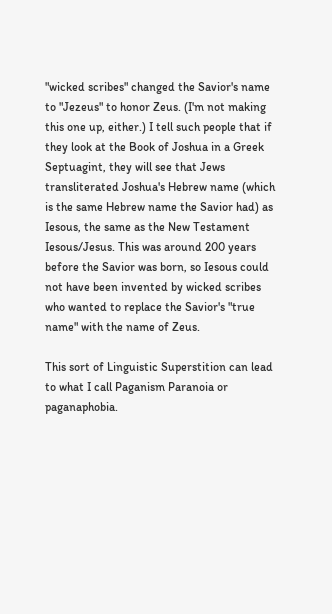"wicked scribes" changed the Savior's name to "Jezeus" to honor Zeus. (I'm not making this one up, either.) I tell such people that if they look at the Book of Joshua in a Greek Septuagint, they will see that Jews transliterated Joshua's Hebrew name (which is the same Hebrew name the Savior had) as Iesous, the same as the New Testament Iesous/Jesus. This was around 200 years before the Savior was born, so Iesous could not have been invented by wicked scribes who wanted to replace the Savior's "true name" with the name of Zeus.

This sort of Linguistic Superstition can lead to what I call Paganism Paranoia or paganaphobia.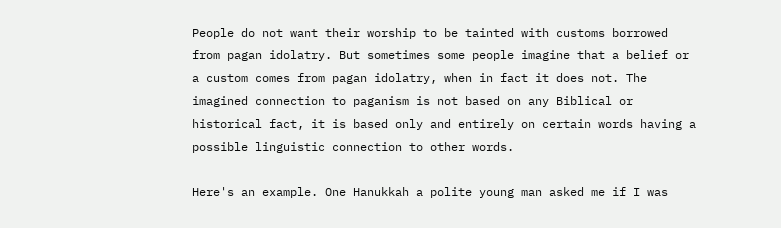People do not want their worship to be tainted with customs borrowed from pagan idolatry. But sometimes some people imagine that a belief or a custom comes from pagan idolatry, when in fact it does not. The imagined connection to paganism is not based on any Biblical or historical fact, it is based only and entirely on certain words having a possible linguistic connection to other words.

Here's an example. One Hanukkah a polite young man asked me if I was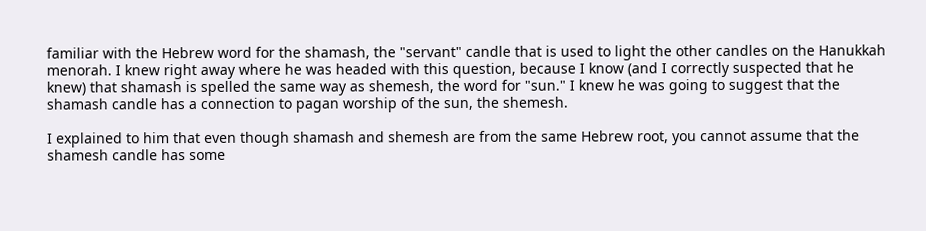familiar with the Hebrew word for the shamash, the "servant" candle that is used to light the other candles on the Hanukkah menorah. I knew right away where he was headed with this question, because I know (and I correctly suspected that he knew) that shamash is spelled the same way as shemesh, the word for "sun." I knew he was going to suggest that the shamash candle has a connection to pagan worship of the sun, the shemesh.

I explained to him that even though shamash and shemesh are from the same Hebrew root, you cannot assume that the shamesh candle has some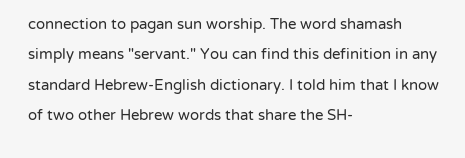connection to pagan sun worship. The word shamash simply means "servant." You can find this definition in any standard Hebrew-English dictionary. I told him that I know of two other Hebrew words that share the SH-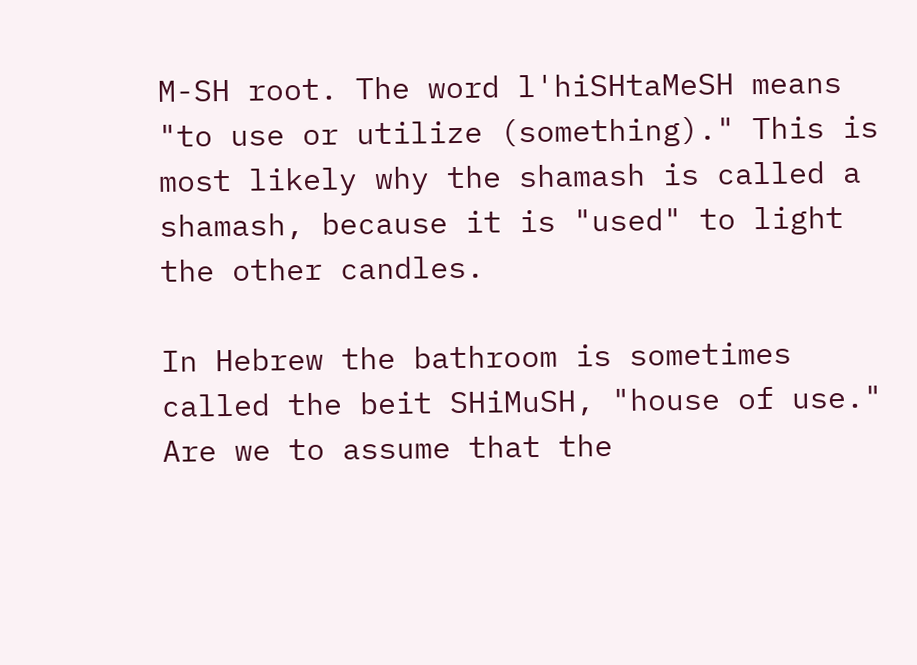M-SH root. The word l'hiSHtaMeSH means "to use or utilize (something)." This is most likely why the shamash is called a shamash, because it is "used" to light the other candles.

In Hebrew the bathroom is sometimes called the beit SHiMuSH, "house of use." Are we to assume that the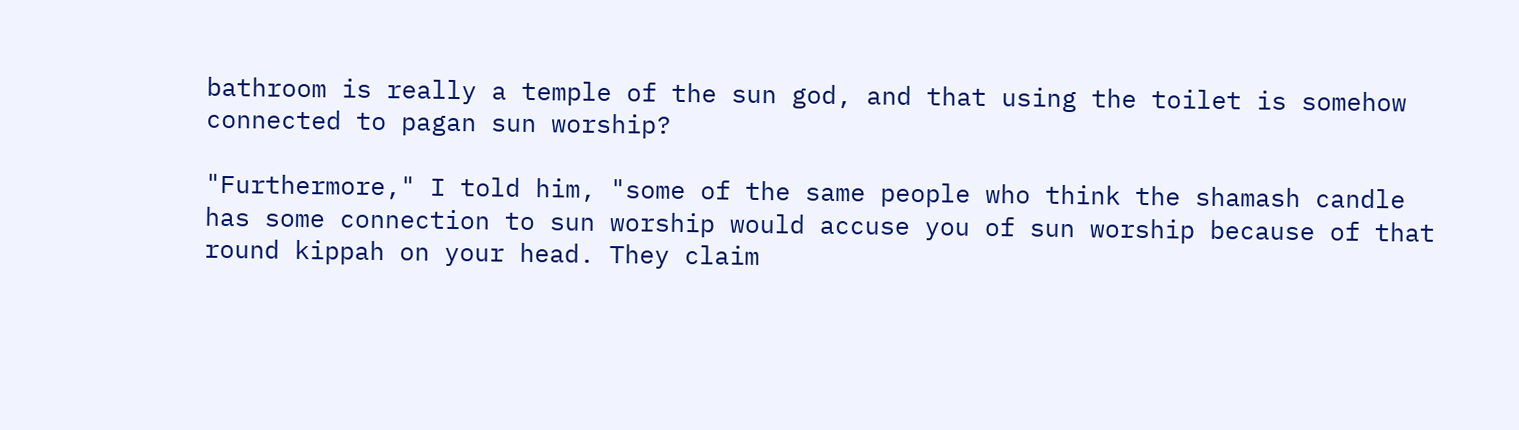bathroom is really a temple of the sun god, and that using the toilet is somehow connected to pagan sun worship?

"Furthermore," I told him, "some of the same people who think the shamash candle has some connection to sun worship would accuse you of sun worship because of that round kippah on your head. They claim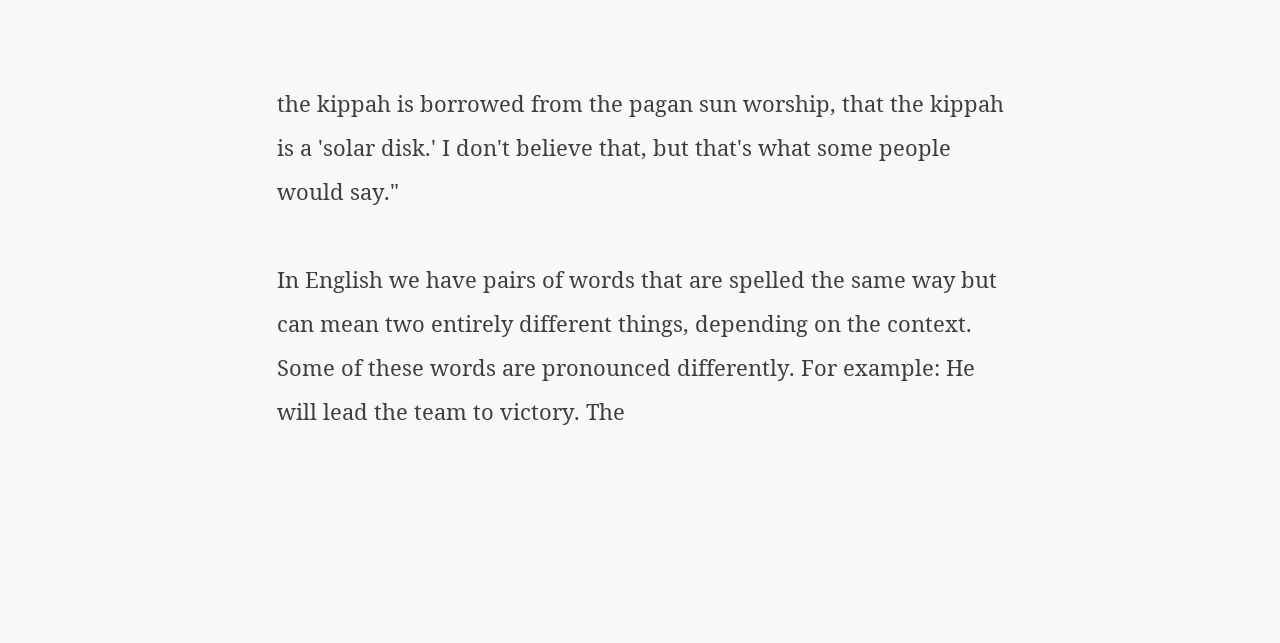the kippah is borrowed from the pagan sun worship, that the kippah is a 'solar disk.' I don't believe that, but that's what some people would say."

In English we have pairs of words that are spelled the same way but can mean two entirely different things, depending on the context. Some of these words are pronounced differently. For example: He will lead the team to victory. The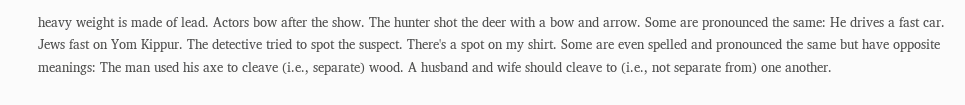heavy weight is made of lead. Actors bow after the show. The hunter shot the deer with a bow and arrow. Some are pronounced the same: He drives a fast car. Jews fast on Yom Kippur. The detective tried to spot the suspect. There's a spot on my shirt. Some are even spelled and pronounced the same but have opposite meanings: The man used his axe to cleave (i.e., separate) wood. A husband and wife should cleave to (i.e., not separate from) one another.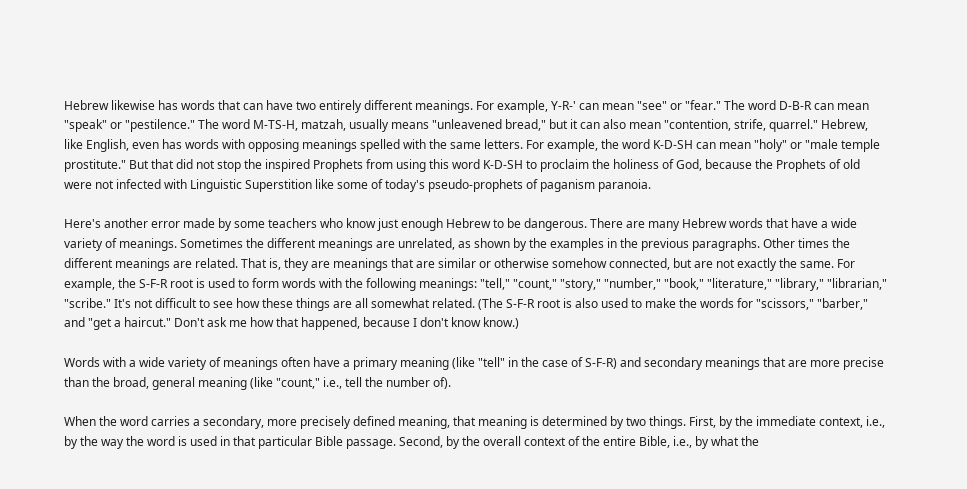Hebrew likewise has words that can have two entirely different meanings. For example, Y-R-' can mean "see" or "fear." The word D-B-R can mean "speak" or "pestilence." The word M-TS-H, matzah, usually means "unleavened bread," but it can also mean "contention, strife, quarrel." Hebrew, like English, even has words with opposing meanings spelled with the same letters. For example, the word K-D-SH can mean "holy" or "male temple prostitute." But that did not stop the inspired Prophets from using this word K-D-SH to proclaim the holiness of God, because the Prophets of old were not infected with Linguistic Superstition like some of today's pseudo-prophets of paganism paranoia.

Here's another error made by some teachers who know just enough Hebrew to be dangerous. There are many Hebrew words that have a wide variety of meanings. Sometimes the different meanings are unrelated, as shown by the examples in the previous paragraphs. Other times the different meanings are related. That is, they are meanings that are similar or otherwise somehow connected, but are not exactly the same. For example, the S-F-R root is used to form words with the following meanings: "tell," "count," "story," "number," "book," "literature," "library," "librarian," "scribe." It's not difficult to see how these things are all somewhat related. (The S-F-R root is also used to make the words for "scissors," "barber," and "get a haircut." Don't ask me how that happened, because I don't know know.)

Words with a wide variety of meanings often have a primary meaning (like "tell" in the case of S-F-R) and secondary meanings that are more precise than the broad, general meaning (like "count," i.e., tell the number of).

When the word carries a secondary, more precisely defined meaning, that meaning is determined by two things. First, by the immediate context, i.e., by the way the word is used in that particular Bible passage. Second, by the overall context of the entire Bible, i.e., by what the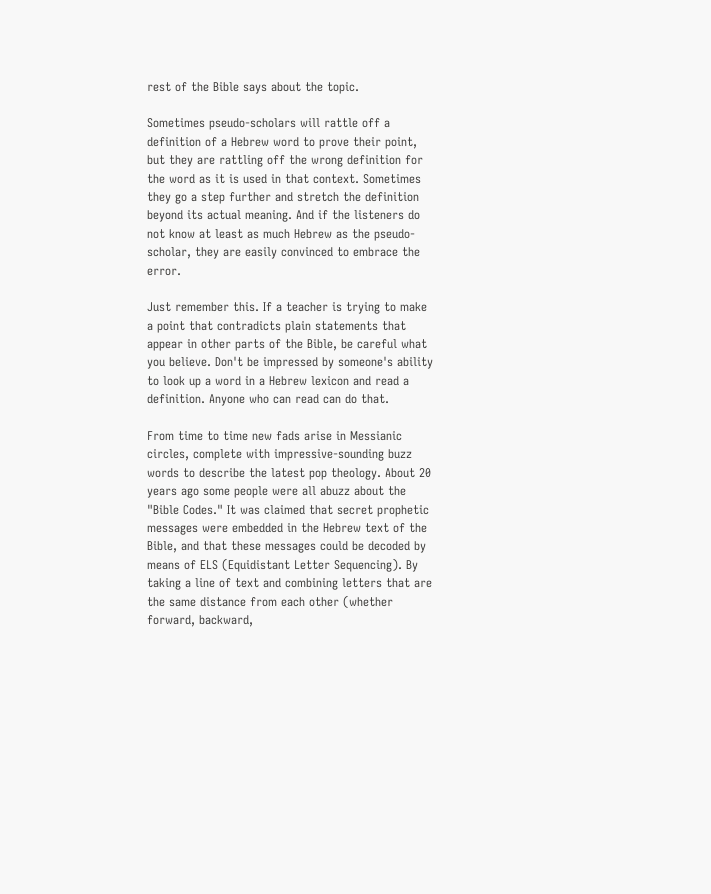rest of the Bible says about the topic.

Sometimes pseudo-scholars will rattle off a definition of a Hebrew word to prove their point, but they are rattling off the wrong definition for the word as it is used in that context. Sometimes they go a step further and stretch the definition beyond its actual meaning. And if the listeners do not know at least as much Hebrew as the pseudo-scholar, they are easily convinced to embrace the error.

Just remember this. If a teacher is trying to make a point that contradicts plain statements that appear in other parts of the Bible, be careful what you believe. Don't be impressed by someone's ability to look up a word in a Hebrew lexicon and read a definition. Anyone who can read can do that.

From time to time new fads arise in Messianic circles, complete with impressive-sounding buzz words to describe the latest pop theology. About 20 years ago some people were all abuzz about the "Bible Codes." It was claimed that secret prophetic messages were embedded in the Hebrew text of the Bible, and that these messages could be decoded by means of ELS (Equidistant Letter Sequencing). By taking a line of text and combining letters that are the same distance from each other (whether forward, backward,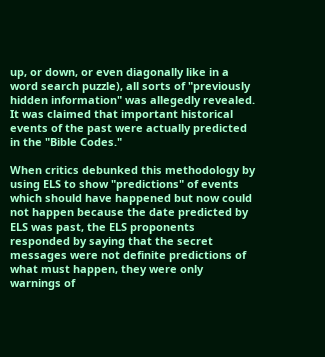up, or down, or even diagonally like in a word search puzzle), all sorts of "previously hidden information" was allegedly revealed. It was claimed that important historical events of the past were actually predicted in the "Bible Codes."

When critics debunked this methodology by using ELS to show "predictions" of events which should have happened but now could not happen because the date predicted by ELS was past, the ELS proponents responded by saying that the secret messages were not definite predictions of what must happen, they were only warnings of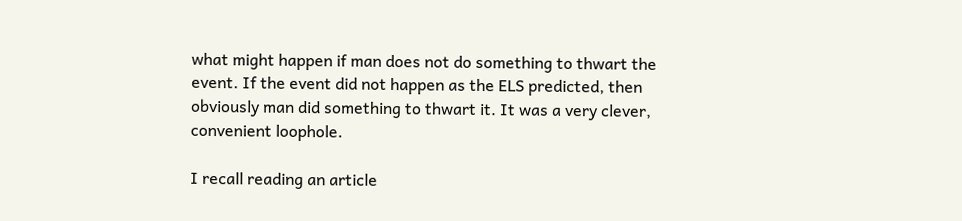what might happen if man does not do something to thwart the event. If the event did not happen as the ELS predicted, then obviously man did something to thwart it. It was a very clever, convenient loophole.

I recall reading an article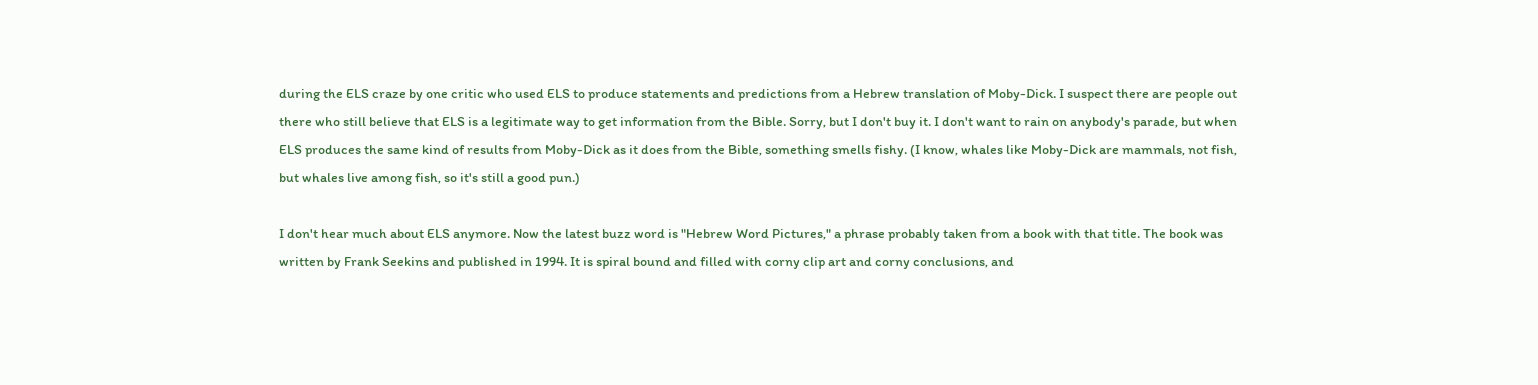during the ELS craze by one critic who used ELS to produce statements and predictions from a Hebrew translation of Moby-Dick. I suspect there are people out there who still believe that ELS is a legitimate way to get information from the Bible. Sorry, but I don't buy it. I don't want to rain on anybody's parade, but when ELS produces the same kind of results from Moby-Dick as it does from the Bible, something smells fishy. (I know, whales like Moby-Dick are mammals, not fish, but whales live among fish, so it's still a good pun.)

I don't hear much about ELS anymore. Now the latest buzz word is "Hebrew Word Pictures," a phrase probably taken from a book with that title. The book was written by Frank Seekins and published in 1994. It is spiral bound and filled with corny clip art and corny conclusions, and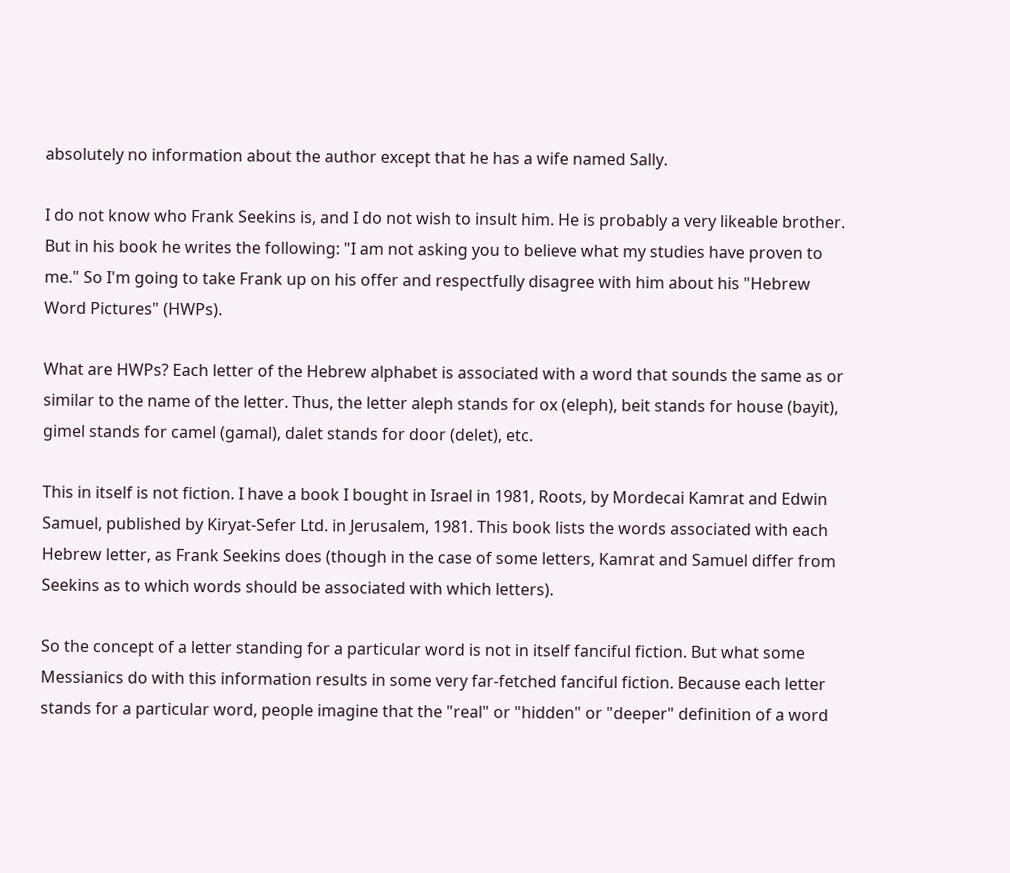absolutely no information about the author except that he has a wife named Sally.

I do not know who Frank Seekins is, and I do not wish to insult him. He is probably a very likeable brother. But in his book he writes the following: "I am not asking you to believe what my studies have proven to me." So I'm going to take Frank up on his offer and respectfully disagree with him about his "Hebrew Word Pictures" (HWPs).

What are HWPs? Each letter of the Hebrew alphabet is associated with a word that sounds the same as or similar to the name of the letter. Thus, the letter aleph stands for ox (eleph), beit stands for house (bayit), gimel stands for camel (gamal), dalet stands for door (delet), etc.

This in itself is not fiction. I have a book I bought in Israel in 1981, Roots, by Mordecai Kamrat and Edwin Samuel, published by Kiryat-Sefer Ltd. in Jerusalem, 1981. This book lists the words associated with each Hebrew letter, as Frank Seekins does (though in the case of some letters, Kamrat and Samuel differ from Seekins as to which words should be associated with which letters).

So the concept of a letter standing for a particular word is not in itself fanciful fiction. But what some Messianics do with this information results in some very far-fetched fanciful fiction. Because each letter stands for a particular word, people imagine that the "real" or "hidden" or "deeper" definition of a word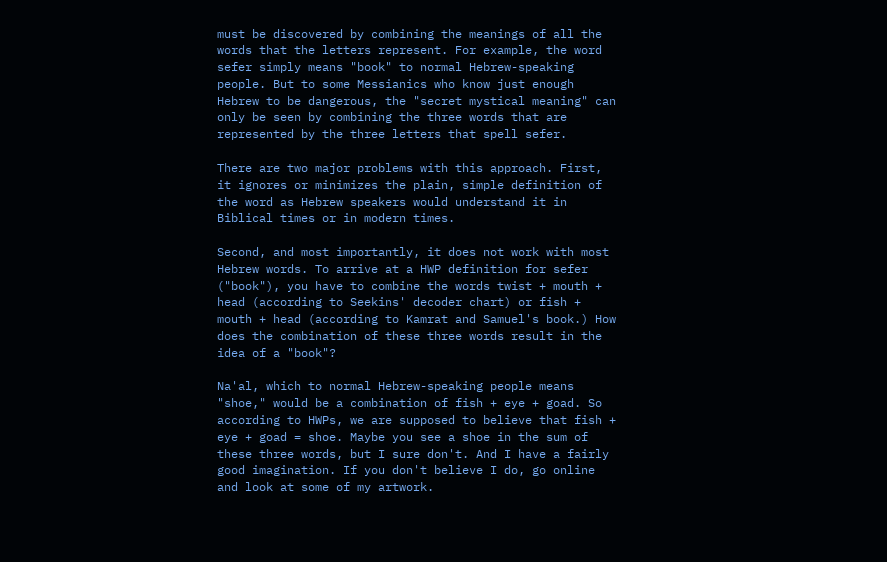must be discovered by combining the meanings of all the words that the letters represent. For example, the word sefer simply means "book" to normal Hebrew-speaking people. But to some Messianics who know just enough Hebrew to be dangerous, the "secret mystical meaning" can only be seen by combining the three words that are represented by the three letters that spell sefer.

There are two major problems with this approach. First, it ignores or minimizes the plain, simple definition of the word as Hebrew speakers would understand it in Biblical times or in modern times.

Second, and most importantly, it does not work with most Hebrew words. To arrive at a HWP definition for sefer ("book"), you have to combine the words twist + mouth + head (according to Seekins' decoder chart) or fish + mouth + head (according to Kamrat and Samuel's book.) How does the combination of these three words result in the idea of a "book"?

Na'al, which to normal Hebrew-speaking people means "shoe," would be a combination of fish + eye + goad. So according to HWPs, we are supposed to believe that fish + eye + goad = shoe. Maybe you see a shoe in the sum of these three words, but I sure don't. And I have a fairly good imagination. If you don't believe I do, go online and look at some of my artwork.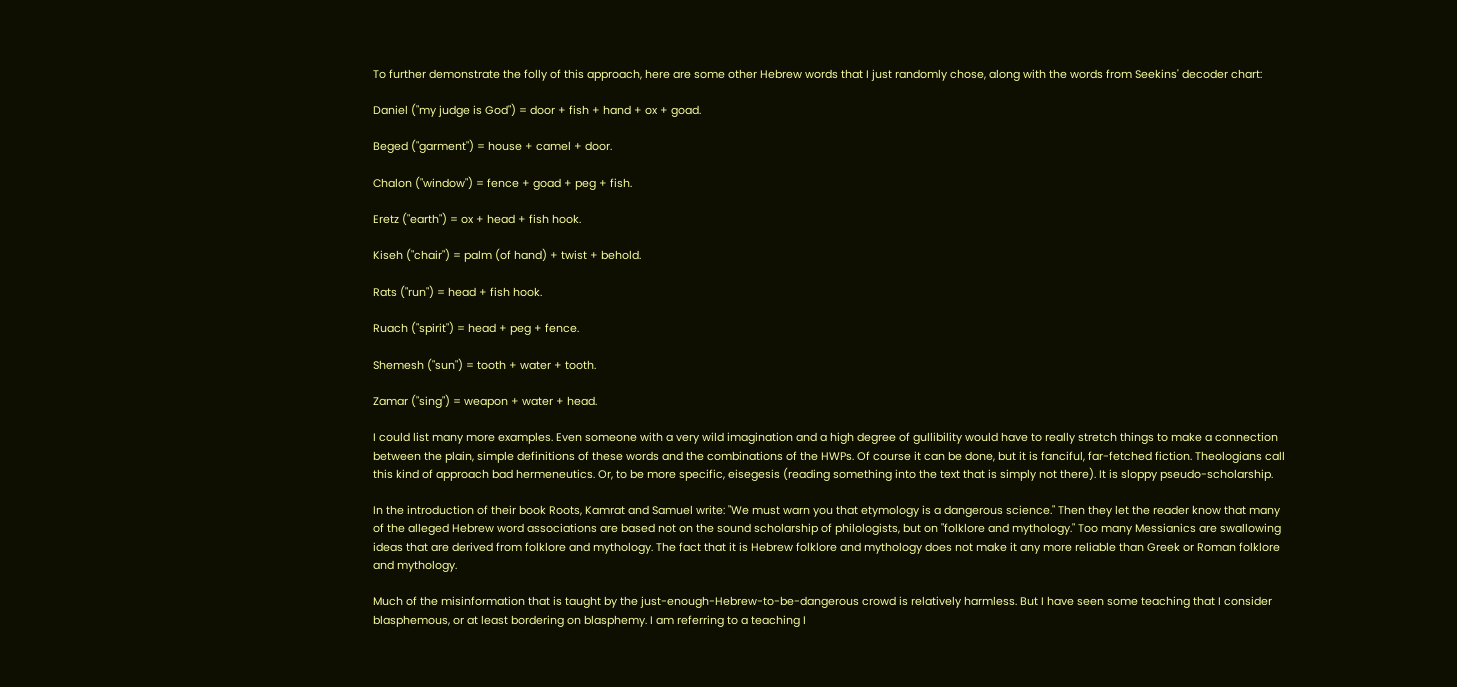To further demonstrate the folly of this approach, here are some other Hebrew words that I just randomly chose, along with the words from Seekins' decoder chart:

Daniel ("my judge is God") = door + fish + hand + ox + goad.

Beged ("garment") = house + camel + door.

Chalon ("window") = fence + goad + peg + fish.

Eretz ("earth") = ox + head + fish hook.

Kiseh ("chair") = palm (of hand) + twist + behold.

Rats ("run") = head + fish hook.

Ruach ("spirit") = head + peg + fence.

Shemesh ("sun") = tooth + water + tooth.

Zamar ("sing") = weapon + water + head.

I could list many more examples. Even someone with a very wild imagination and a high degree of gullibility would have to really stretch things to make a connection between the plain, simple definitions of these words and the combinations of the HWPs. Of course it can be done, but it is fanciful, far-fetched fiction. Theologians call this kind of approach bad hermeneutics. Or, to be more specific, eisegesis (reading something into the text that is simply not there). It is sloppy pseudo-scholarship.

In the introduction of their book Roots, Kamrat and Samuel write: "We must warn you that etymology is a dangerous science." Then they let the reader know that many of the alleged Hebrew word associations are based not on the sound scholarship of philologists, but on "folklore and mythology." Too many Messianics are swallowing ideas that are derived from folklore and mythology. The fact that it is Hebrew folklore and mythology does not make it any more reliable than Greek or Roman folklore and mythology.

Much of the misinformation that is taught by the just-enough-Hebrew-to-be-dangerous crowd is relatively harmless. But I have seen some teaching that I consider blasphemous, or at least bordering on blasphemy. I am referring to a teaching I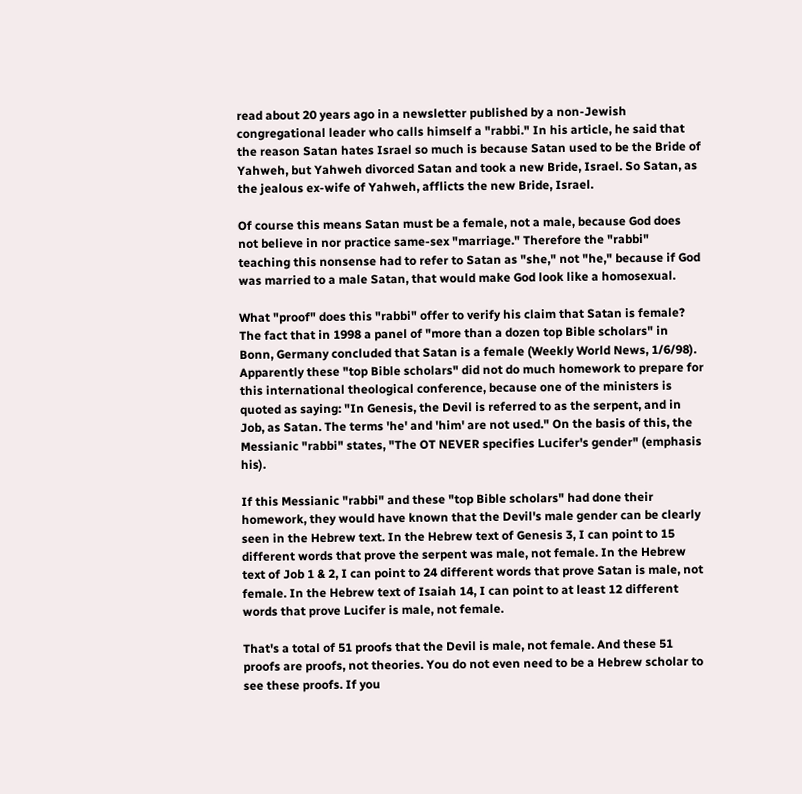read about 20 years ago in a newsletter published by a non-Jewish congregational leader who calls himself a "rabbi." In his article, he said that the reason Satan hates Israel so much is because Satan used to be the Bride of Yahweh, but Yahweh divorced Satan and took a new Bride, Israel. So Satan, as the jealous ex-wife of Yahweh, afflicts the new Bride, Israel.

Of course this means Satan must be a female, not a male, because God does not believe in nor practice same-sex "marriage." Therefore the "rabbi" teaching this nonsense had to refer to Satan as "she," not "he," because if God was married to a male Satan, that would make God look like a homosexual.

What "proof" does this "rabbi" offer to verify his claim that Satan is female? The fact that in 1998 a panel of "more than a dozen top Bible scholars" in Bonn, Germany concluded that Satan is a female (Weekly World News, 1/6/98). Apparently these "top Bible scholars" did not do much homework to prepare for this international theological conference, because one of the ministers is quoted as saying: "In Genesis, the Devil is referred to as the serpent, and in Job, as Satan. The terms 'he' and 'him' are not used." On the basis of this, the Messianic "rabbi" states, "The OT NEVER specifies Lucifer's gender" (emphasis his).

If this Messianic "rabbi" and these "top Bible scholars" had done their homework, they would have known that the Devil's male gender can be clearly seen in the Hebrew text. In the Hebrew text of Genesis 3, I can point to 15 different words that prove the serpent was male, not female. In the Hebrew text of Job 1 & 2, I can point to 24 different words that prove Satan is male, not female. In the Hebrew text of Isaiah 14, I can point to at least 12 different words that prove Lucifer is male, not female.

That's a total of 51 proofs that the Devil is male, not female. And these 51 proofs are proofs, not theories. You do not even need to be a Hebrew scholar to see these proofs. If you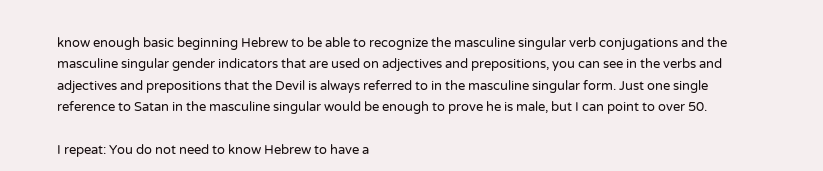know enough basic beginning Hebrew to be able to recognize the masculine singular verb conjugations and the masculine singular gender indicators that are used on adjectives and prepositions, you can see in the verbs and adjectives and prepositions that the Devil is always referred to in the masculine singular form. Just one single reference to Satan in the masculine singular would be enough to prove he is male, but I can point to over 50.

I repeat: You do not need to know Hebrew to have a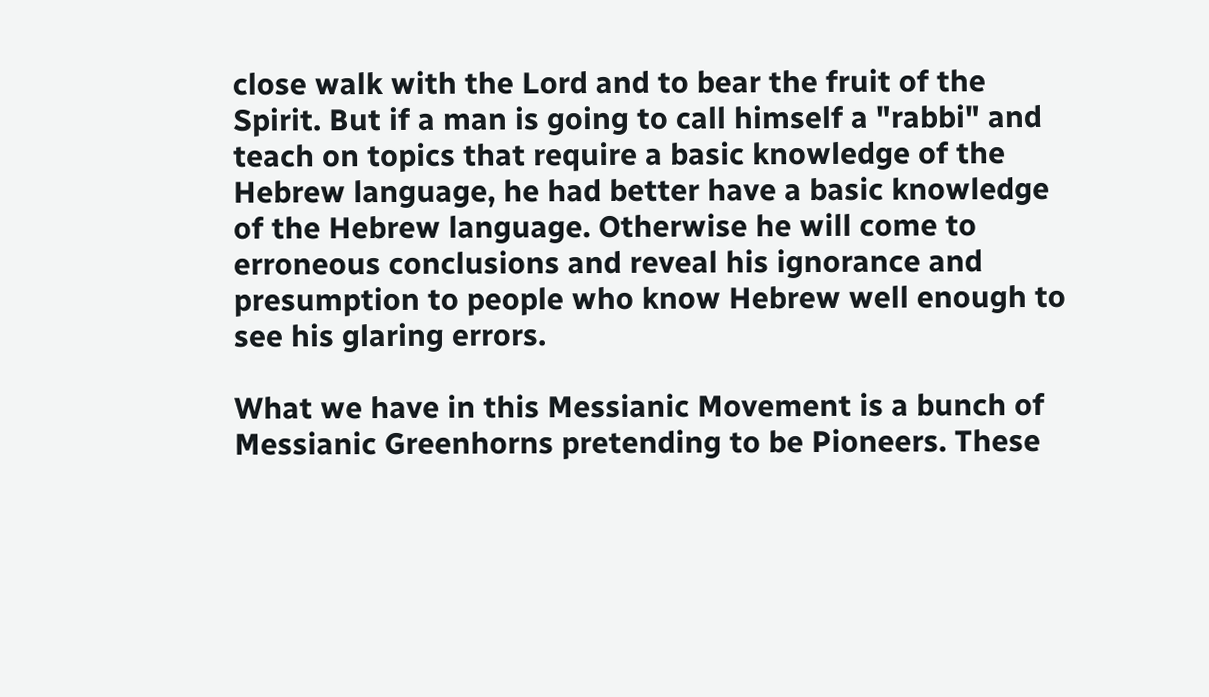close walk with the Lord and to bear the fruit of the Spirit. But if a man is going to call himself a "rabbi" and teach on topics that require a basic knowledge of the Hebrew language, he had better have a basic knowledge of the Hebrew language. Otherwise he will come to erroneous conclusions and reveal his ignorance and presumption to people who know Hebrew well enough to see his glaring errors.

What we have in this Messianic Movement is a bunch of Messianic Greenhorns pretending to be Pioneers. These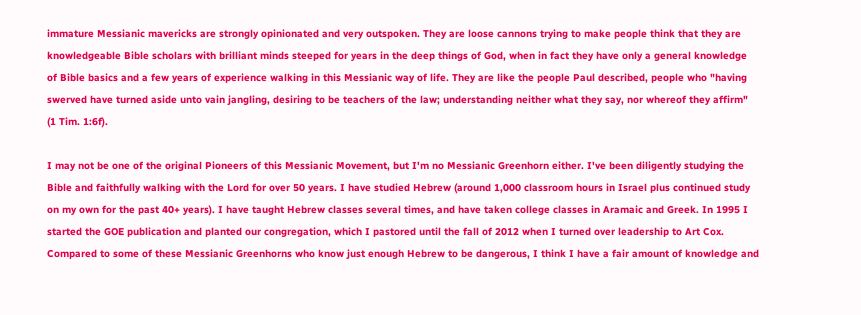immature Messianic mavericks are strongly opinionated and very outspoken. They are loose cannons trying to make people think that they are knowledgeable Bible scholars with brilliant minds steeped for years in the deep things of God, when in fact they have only a general knowledge of Bible basics and a few years of experience walking in this Messianic way of life. They are like the people Paul described, people who "having swerved have turned aside unto vain jangling, desiring to be teachers of the law; understanding neither what they say, nor whereof they affirm" (1 Tim. 1:6f).

I may not be one of the original Pioneers of this Messianic Movement, but I'm no Messianic Greenhorn either. I've been diligently studying the Bible and faithfully walking with the Lord for over 50 years. I have studied Hebrew (around 1,000 classroom hours in Israel plus continued study on my own for the past 40+ years). I have taught Hebrew classes several times, and have taken college classes in Aramaic and Greek. In 1995 I started the GOE publication and planted our congregation, which I pastored until the fall of 2012 when I turned over leadership to Art Cox. Compared to some of these Messianic Greenhorns who know just enough Hebrew to be dangerous, I think I have a fair amount of knowledge and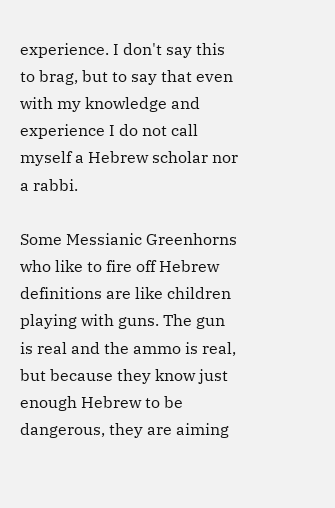experience. I don't say this to brag, but to say that even with my knowledge and experience I do not call myself a Hebrew scholar nor a rabbi.

Some Messianic Greenhorns who like to fire off Hebrew definitions are like children playing with guns. The gun is real and the ammo is real, but because they know just enough Hebrew to be dangerous, they are aiming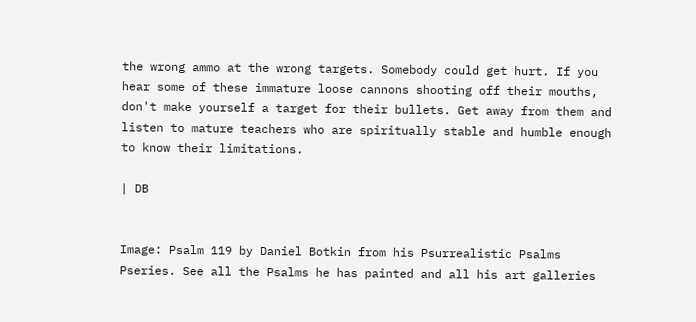the wrong ammo at the wrong targets. Somebody could get hurt. If you hear some of these immature loose cannons shooting off their mouths, don't make yourself a target for their bullets. Get away from them and listen to mature teachers who are spiritually stable and humble enough to know their limitations.

| DB


Image: Psalm 119 by Daniel Botkin from his Psurrealistic Psalms Pseries. See all the Psalms he has painted and all his art galleries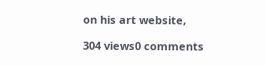on his art website,

304 views0 comments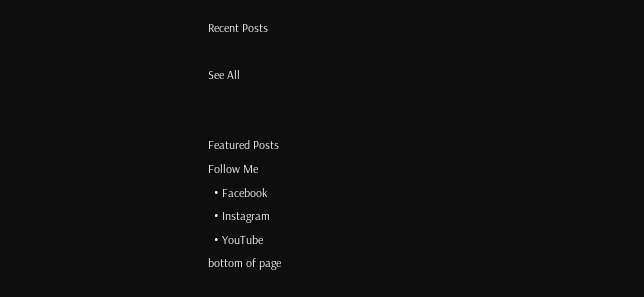Recent Posts

See All


Featured Posts
Follow Me
  • Facebook
  • Instagram
  • YouTube
bottom of page